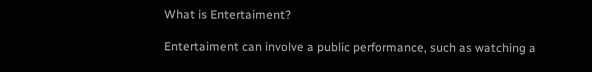What is Entertaiment?

Entertaiment can involve a public performance, such as watching a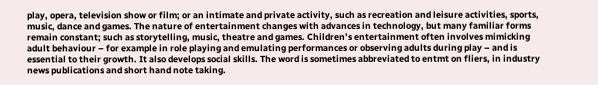play, opera, television show or film; or an intimate and private activity, such as recreation and leisure activities, sports, music, dance and games. The nature of entertainment changes with advances in technology, but many familiar forms remain constant; such as storytelling, music, theatre and games. Children’s entertainment often involves mimicking adult behaviour – for example in role playing and emulating performances or observing adults during play – and is essential to their growth. It also develops social skills. The word is sometimes abbreviated to entmt on fliers, in industry news publications and short hand note taking.